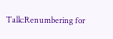Talk:Renumbering for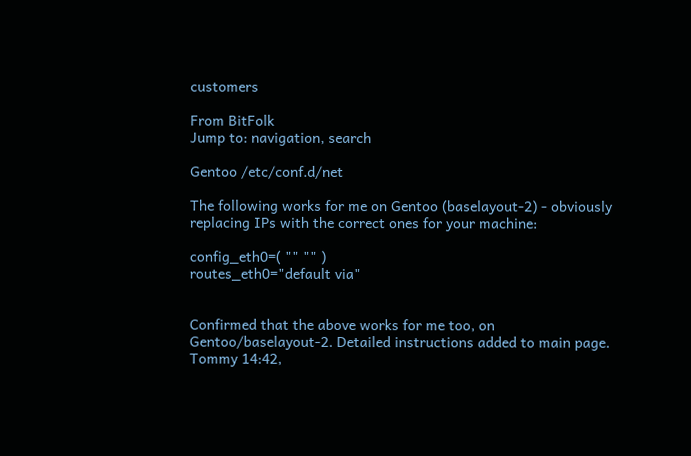customers

From BitFolk
Jump to: navigation, search

Gentoo /etc/conf.d/net

The following works for me on Gentoo (baselayout-2) - obviously replacing IPs with the correct ones for your machine:

config_eth0=( "" "" )
routes_eth0="default via"


Confirmed that the above works for me too, on Gentoo/baselayout-2. Detailed instructions added to main page. Tommy 14:42,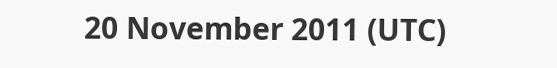20 November 2011 (UTC)